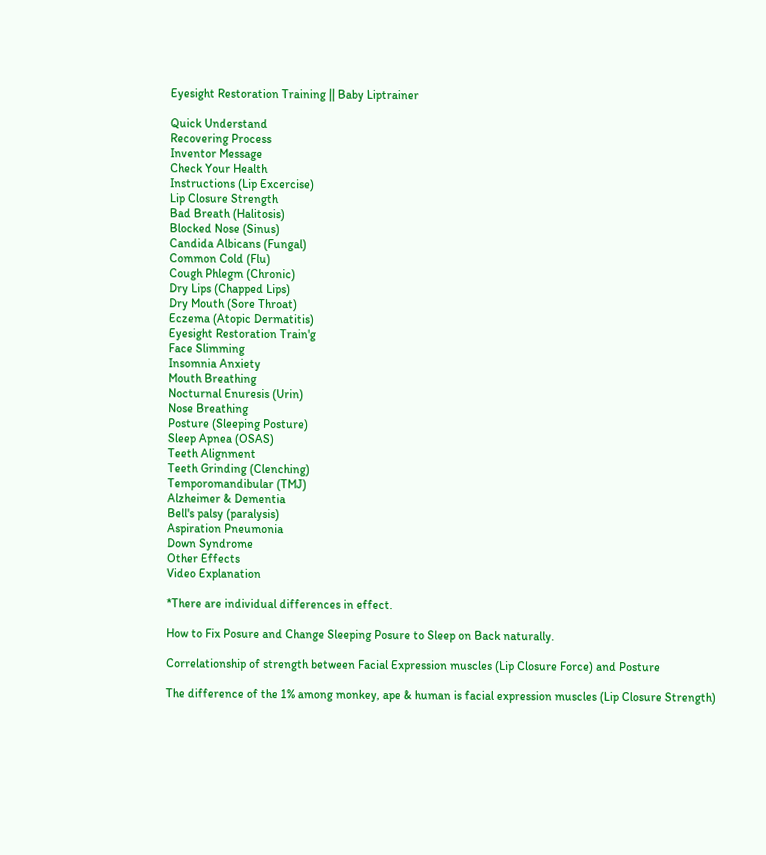Eyesight Restoration Training || Baby Liptrainer

Quick Understand
Recovering Process
Inventor Message
Check Your Health
Instructions (Lip Excercise)
Lip Closure Strength
Bad Breath (Halitosis)
Blocked Nose (Sinus)
Candida Albicans (Fungal)
Common Cold (Flu)
Cough Phlegm (Chronic)
Dry Lips (Chapped Lips)
Dry Mouth (Sore Throat)
Eczema (Atopic Dermatitis)
Eyesight Restoration Train'g
Face Slimming
Insomnia Anxiety
Mouth Breathing
Nocturnal Enuresis (Urin)
Nose Breathing
Posture (Sleeping Posture)
Sleep Apnea (OSAS)
Teeth Alignment
Teeth Grinding (Clenching)
Temporomandibular (TMJ)
Alzheimer & Dementia
Bell's palsy (paralysis)
Aspiration Pneumonia
Down Syndrome
Other Effects
Video Explanation

*There are individual differences in effect.

How to Fix Posure and Change Sleeping Posure to Sleep on Back naturally.

Correlationship of strength between Facial Expression muscles (Lip Closure Force) and Posture

The difference of the 1% among monkey, ape & human is facial expression muscles (Lip Closure Strength)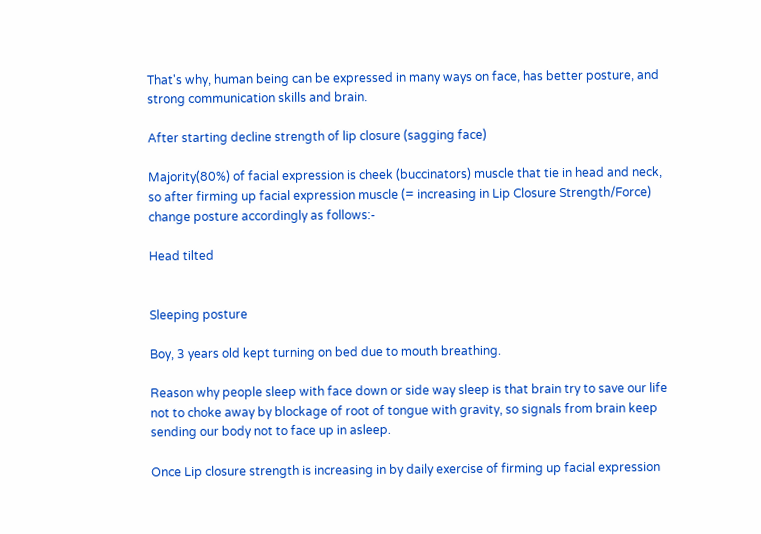That's why, human being can be expressed in many ways on face, has better posture, and strong communication skills and brain.

After starting decline strength of lip closure (sagging face)

Majority(80%) of facial expression is cheek (buccinators) muscle that tie in head and neck, so after firming up facial expression muscle (= increasing in Lip Closure Strength/Force) change posture accordingly as follows:-

Head tilted


Sleeping posture

Boy, 3 years old kept turning on bed due to mouth breathing.

Reason why people sleep with face down or side way sleep is that brain try to save our life not to choke away by blockage of root of tongue with gravity, so signals from brain keep sending our body not to face up in asleep.

Once Lip closure strength is increasing in by daily exercise of firming up facial expression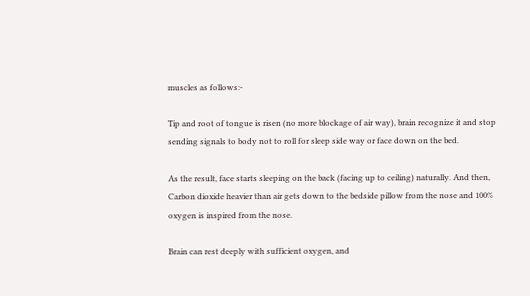muscles as follows:-

Tip and root of tongue is risen (no more blockage of air way), brain recognize it and stop sending signals to body not to roll for sleep side way or face down on the bed.

As the result, face starts sleeping on the back (facing up to ceiling) naturally. And then, Carbon dioxide heavier than air gets down to the bedside pillow from the nose and 100% oxygen is inspired from the nose.

Brain can rest deeply with sufficient oxygen, and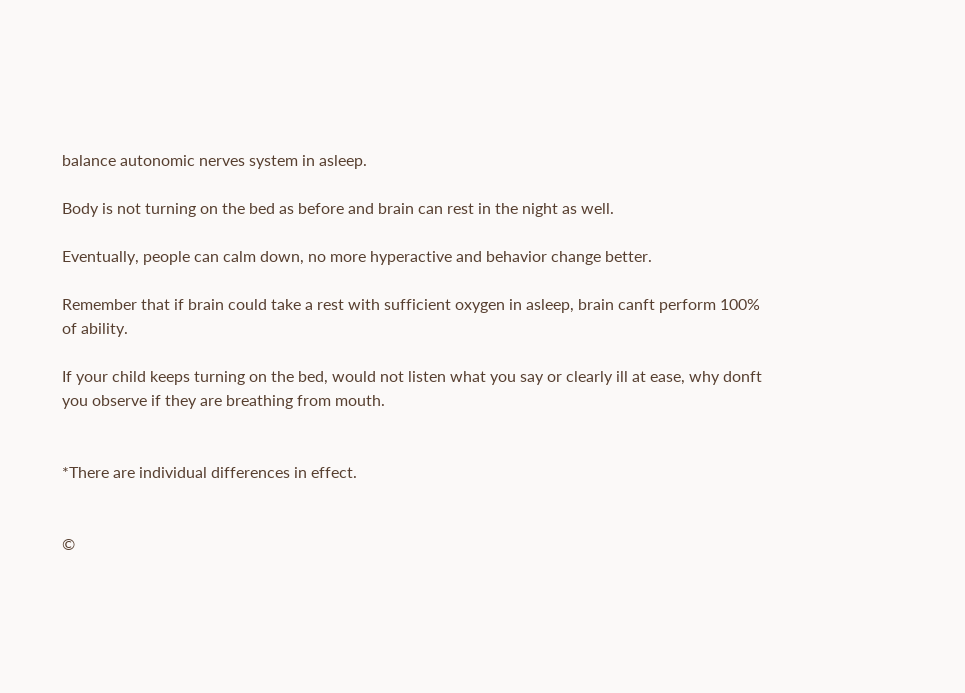balance autonomic nerves system in asleep.

Body is not turning on the bed as before and brain can rest in the night as well.

Eventually, people can calm down, no more hyperactive and behavior change better.

Remember that if brain could take a rest with sufficient oxygen in asleep, brain canft perform 100% of ability.

If your child keeps turning on the bed, would not listen what you say or clearly ill at ease, why donft you observe if they are breathing from mouth.


*There are individual differences in effect.


©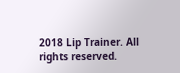2018 Lip Trainer. All rights reserved.